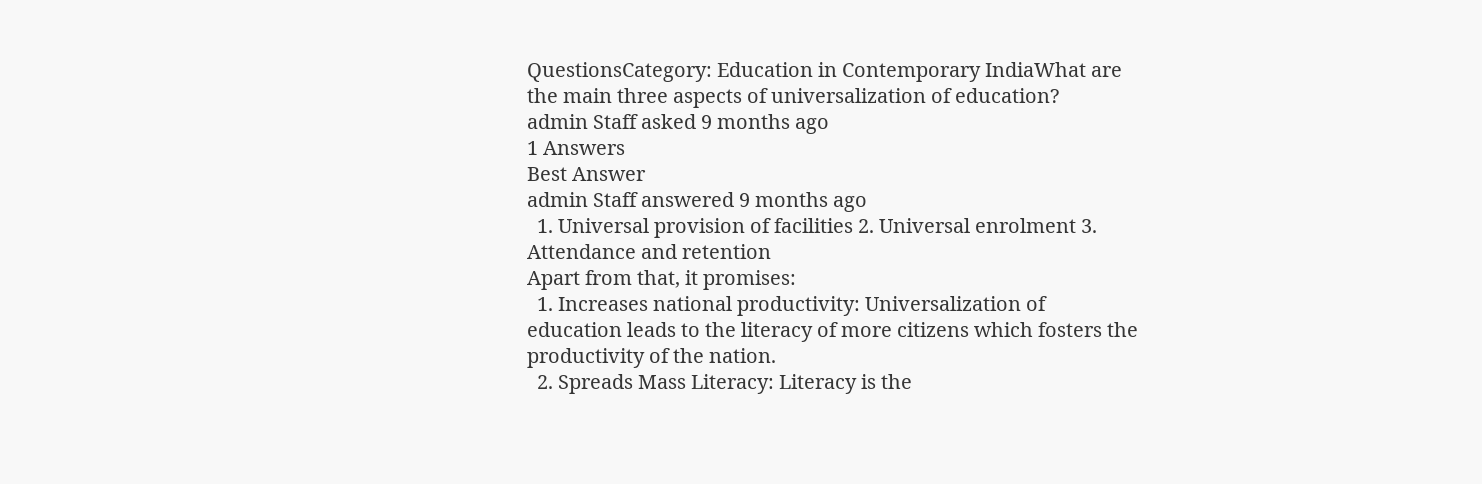QuestionsCategory: Education in Contemporary IndiaWhat are the main three aspects of universalization of education?
admin Staff asked 9 months ago
1 Answers
Best Answer
admin Staff answered 9 months ago
  1. Universal provision of facilities 2. Universal enrolment 3. Attendance and retention
Apart from that, it promises:
  1. Increases national productivity: Universalization of education leads to the literacy of more citizens which fosters the productivity of the nation.
  2. Spreads Mass Literacy: Literacy is the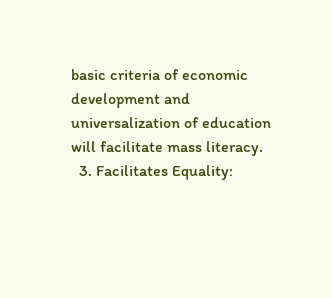basic criteria of economic development and universalization of education will facilitate mass literacy.
  3. Facilitates Equality: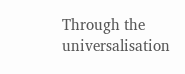Through the universalisation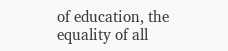of education, the equality of all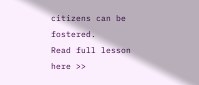citizens can be fostered.
Read full lesson here >>